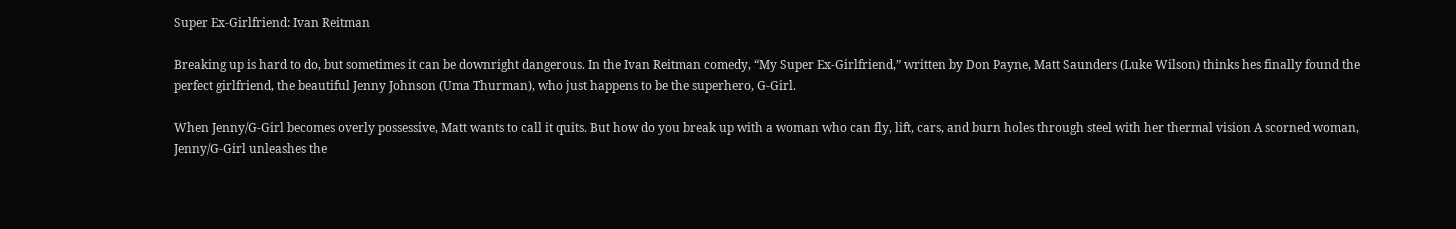Super Ex-Girlfriend: Ivan Reitman

Breaking up is hard to do, but sometimes it can be downright dangerous. In the Ivan Reitman comedy, “My Super Ex-Girlfriend,” written by Don Payne, Matt Saunders (Luke Wilson) thinks hes finally found the perfect girlfriend, the beautiful Jenny Johnson (Uma Thurman), who just happens to be the superhero, G-Girl.

When Jenny/G-Girl becomes overly possessive, Matt wants to call it quits. But how do you break up with a woman who can fly, lift, cars, and burn holes through steel with her thermal vision A scorned woman, Jenny/G-Girl unleashes the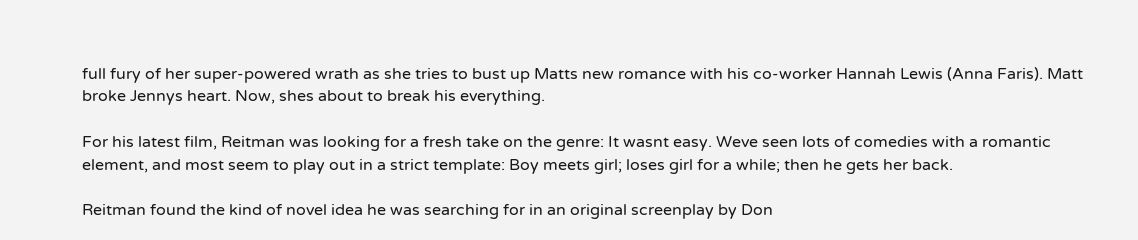full fury of her super-powered wrath as she tries to bust up Matts new romance with his co-worker Hannah Lewis (Anna Faris). Matt broke Jennys heart. Now, shes about to break his everything.

For his latest film, Reitman was looking for a fresh take on the genre: It wasnt easy. Weve seen lots of comedies with a romantic element, and most seem to play out in a strict template: Boy meets girl; loses girl for a while; then he gets her back.

Reitman found the kind of novel idea he was searching for in an original screenplay by Don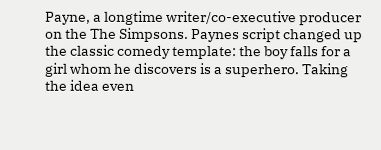Payne, a longtime writer/co-executive producer on the The Simpsons. Paynes script changed up the classic comedy template: the boy falls for a girl whom he discovers is a superhero. Taking the idea even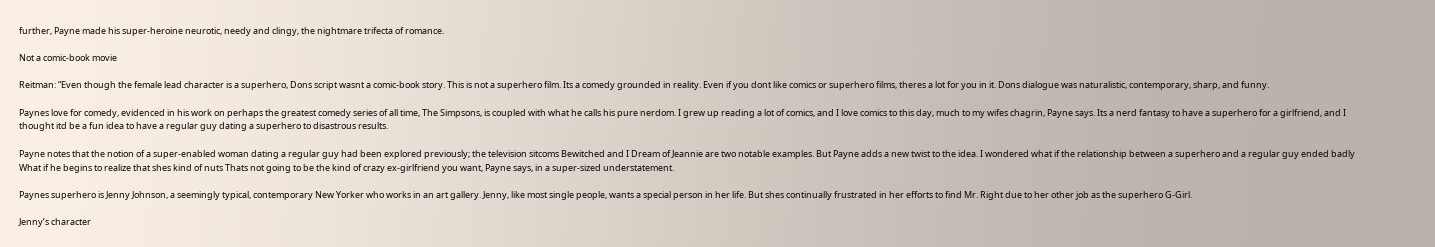further, Payne made his super-heroine neurotic, needy and clingy, the nightmare trifecta of romance.

Not a comic-book movie

Reitman: “Even though the female lead character is a superhero, Dons script wasnt a comic-book story. This is not a superhero film. Its a comedy grounded in reality. Even if you dont like comics or superhero films, theres a lot for you in it. Dons dialogue was naturalistic, contemporary, sharp, and funny.

Paynes love for comedy, evidenced in his work on perhaps the greatest comedy series of all time, The Simpsons, is coupled with what he calls his pure nerdom. I grew up reading a lot of comics, and I love comics to this day, much to my wifes chagrin, Payne says. Its a nerd fantasy to have a superhero for a girlfriend, and I thought itd be a fun idea to have a regular guy dating a superhero to disastrous results.

Payne notes that the notion of a super-enabled woman dating a regular guy had been explored previously; the television sitcoms Bewitched and I Dream of Jeannie are two notable examples. But Payne adds a new twist to the idea. I wondered what if the relationship between a superhero and a regular guy ended badly What if he begins to realize that shes kind of nuts Thats not going to be the kind of crazy ex-girlfriend you want, Payne says, in a super-sized understatement.

Paynes superhero is Jenny Johnson, a seemingly typical, contemporary New Yorker who works in an art gallery. Jenny, like most single people, wants a special person in her life. But shes continually frustrated in her efforts to find Mr. Right due to her other job as the superhero G-Girl.

Jenny’s character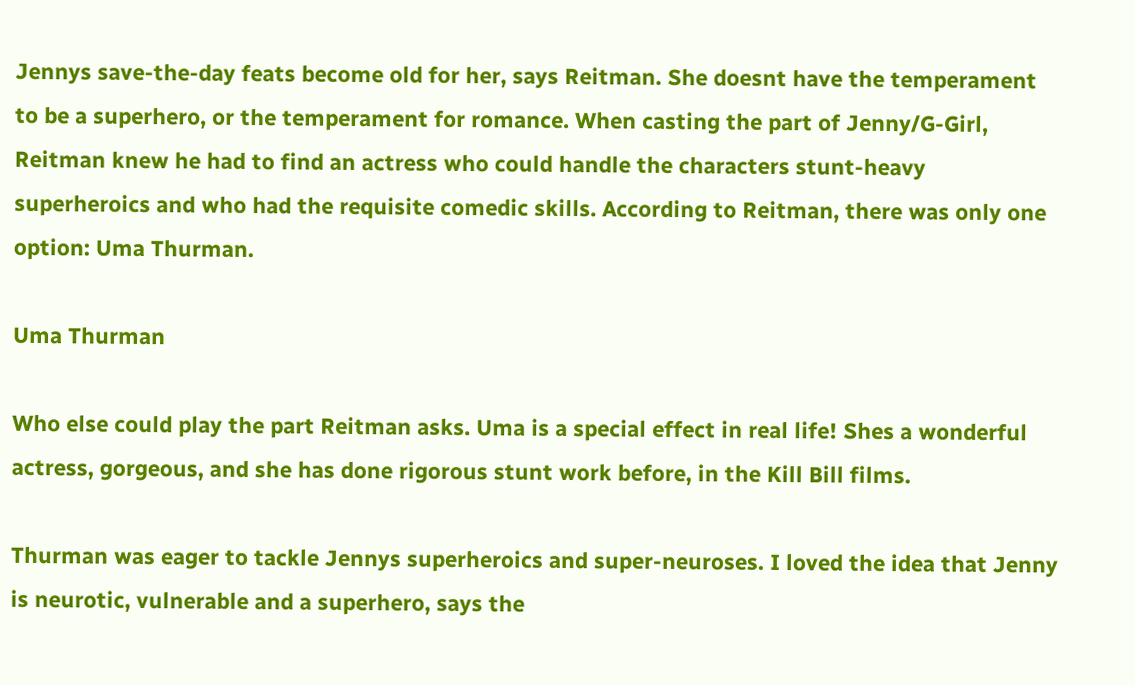Jennys save-the-day feats become old for her, says Reitman. She doesnt have the temperament to be a superhero, or the temperament for romance. When casting the part of Jenny/G-Girl, Reitman knew he had to find an actress who could handle the characters stunt-heavy superheroics and who had the requisite comedic skills. According to Reitman, there was only one option: Uma Thurman.

Uma Thurman

Who else could play the part Reitman asks. Uma is a special effect in real life! Shes a wonderful actress, gorgeous, and she has done rigorous stunt work before, in the Kill Bill films.

Thurman was eager to tackle Jennys superheroics and super-neuroses. I loved the idea that Jenny is neurotic, vulnerable and a superhero, says the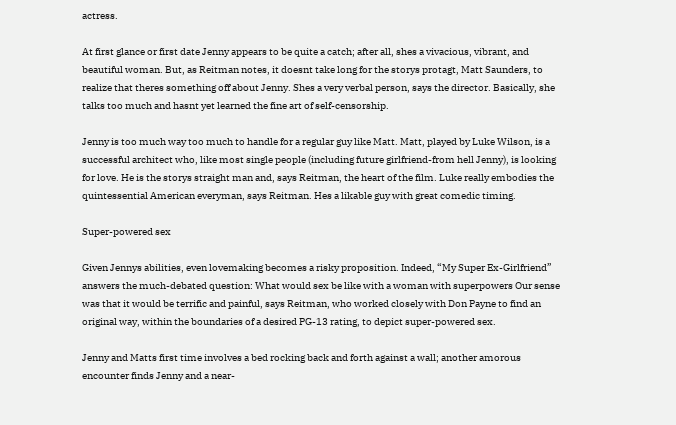actress.

At first glance or first date Jenny appears to be quite a catch; after all, shes a vivacious, vibrant, and beautiful woman. But, as Reitman notes, it doesnt take long for the storys protagt, Matt Saunders, to realize that theres something off about Jenny. Shes a very verbal person, says the director. Basically, she talks too much and hasnt yet learned the fine art of self-censorship.

Jenny is too much way too much to handle for a regular guy like Matt. Matt, played by Luke Wilson, is a successful architect who, like most single people (including future girlfriend-from hell Jenny), is looking for love. He is the storys straight man and, says Reitman, the heart of the film. Luke really embodies the quintessential American everyman, says Reitman. Hes a likable guy with great comedic timing.

Super-powered sex

Given Jennys abilities, even lovemaking becomes a risky proposition. Indeed, “My Super Ex-Girlfriend” answers the much-debated question: What would sex be like with a woman with superpowers Our sense was that it would be terrific and painful, says Reitman, who worked closely with Don Payne to find an original way, within the boundaries of a desired PG-13 rating, to depict super-powered sex.

Jenny and Matts first time involves a bed rocking back and forth against a wall; another amorous encounter finds Jenny and a near-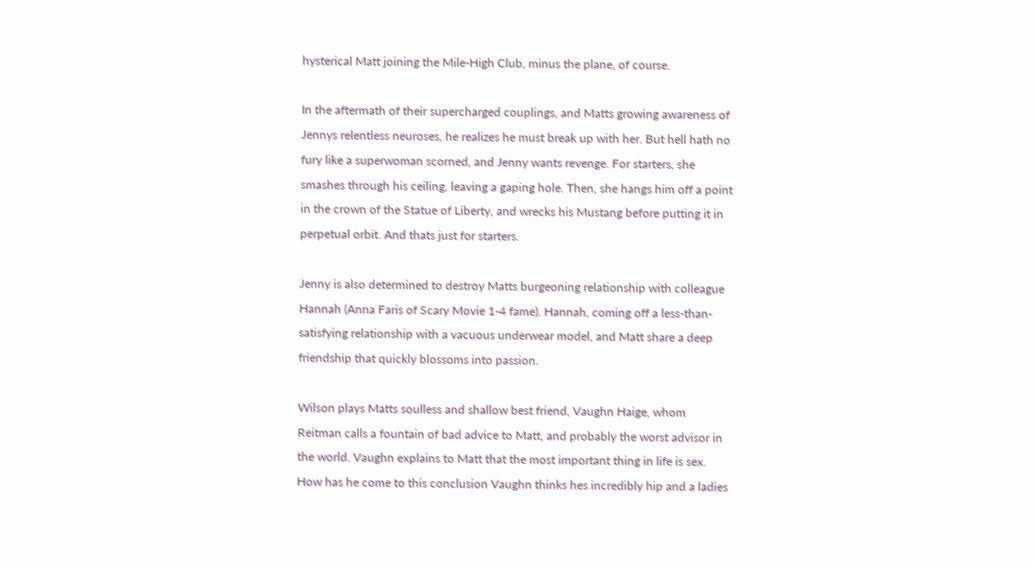hysterical Matt joining the Mile-High Club, minus the plane, of course.

In the aftermath of their supercharged couplings, and Matts growing awareness of Jennys relentless neuroses, he realizes he must break up with her. But hell hath no fury like a superwoman scorned, and Jenny wants revenge. For starters, she smashes through his ceiling, leaving a gaping hole. Then, she hangs him off a point in the crown of the Statue of Liberty, and wrecks his Mustang before putting it in perpetual orbit. And thats just for starters.

Jenny is also determined to destroy Matts burgeoning relationship with colleague Hannah (Anna Faris of Scary Movie 1-4 fame). Hannah, coming off a less-than-satisfying relationship with a vacuous underwear model, and Matt share a deep friendship that quickly blossoms into passion.

Wilson plays Matts soulless and shallow best friend, Vaughn Haige, whom Reitman calls a fountain of bad advice to Matt, and probably the worst advisor in the world. Vaughn explains to Matt that the most important thing in life is sex. How has he come to this conclusion Vaughn thinks hes incredibly hip and a ladies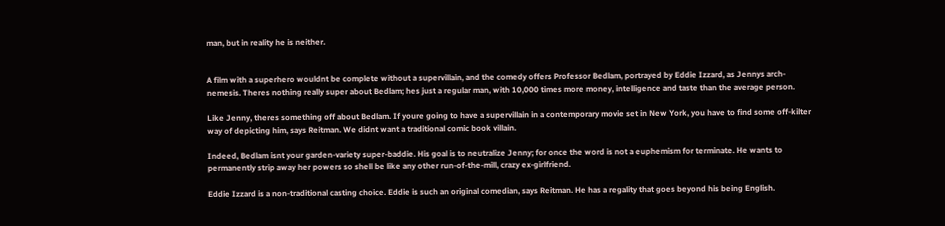man, but in reality he is neither.


A film with a superhero wouldnt be complete without a supervillain, and the comedy offers Professor Bedlam, portrayed by Eddie Izzard, as Jennys arch-nemesis. Theres nothing really super about Bedlam; hes just a regular man, with 10,000 times more money, intelligence and taste than the average person.

Like Jenny, theres something off about Bedlam. If youre going to have a supervillain in a contemporary movie set in New York, you have to find some off-kilter way of depicting him, says Reitman. We didnt want a traditional comic book villain.

Indeed, Bedlam isnt your garden-variety super-baddie. His goal is to neutralize Jenny; for once the word is not a euphemism for terminate. He wants to permanently strip away her powers so shell be like any other run-of-the-mill, crazy ex-girlfriend.

Eddie Izzard is a non-traditional casting choice. Eddie is such an original comedian, says Reitman. He has a regality that goes beyond his being English.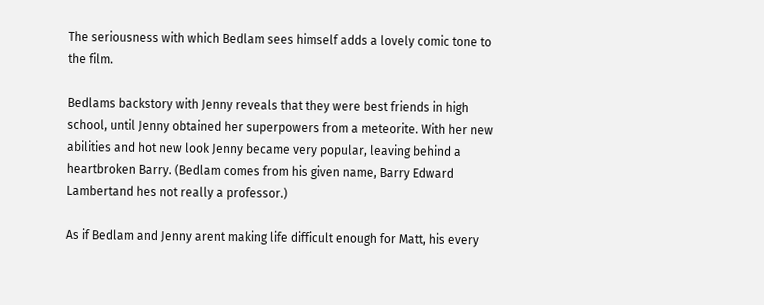The seriousness with which Bedlam sees himself adds a lovely comic tone to the film.

Bedlams backstory with Jenny reveals that they were best friends in high school, until Jenny obtained her superpowers from a meteorite. With her new abilities and hot new look Jenny became very popular, leaving behind a heartbroken Barry. (Bedlam comes from his given name, Barry Edward Lambertand hes not really a professor.)

As if Bedlam and Jenny arent making life difficult enough for Matt, his every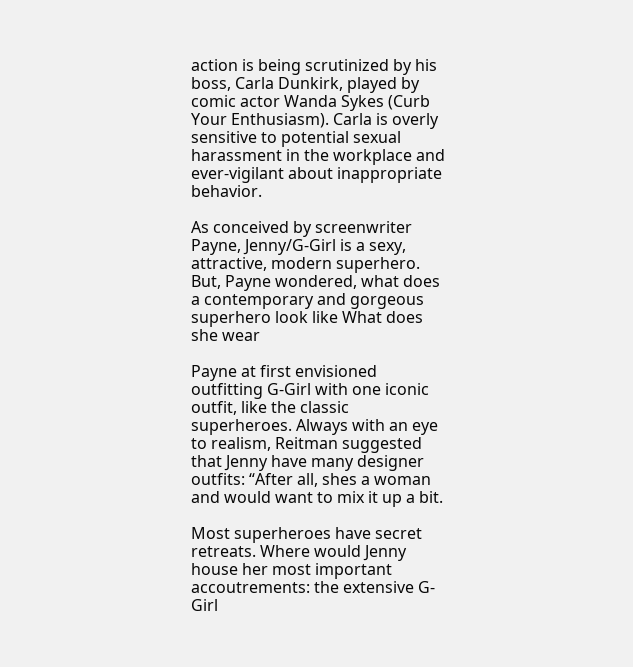action is being scrutinized by his boss, Carla Dunkirk, played by comic actor Wanda Sykes (Curb Your Enthusiasm). Carla is overly sensitive to potential sexual harassment in the workplace and ever-vigilant about inappropriate behavior.

As conceived by screenwriter Payne, Jenny/G-Girl is a sexy, attractive, modern superhero. But, Payne wondered, what does a contemporary and gorgeous superhero look like What does she wear

Payne at first envisioned outfitting G-Girl with one iconic outfit, like the classic superheroes. Always with an eye to realism, Reitman suggested that Jenny have many designer outfits: “After all, shes a woman and would want to mix it up a bit.

Most superheroes have secret retreats. Where would Jenny house her most important accoutrements: the extensive G-Girl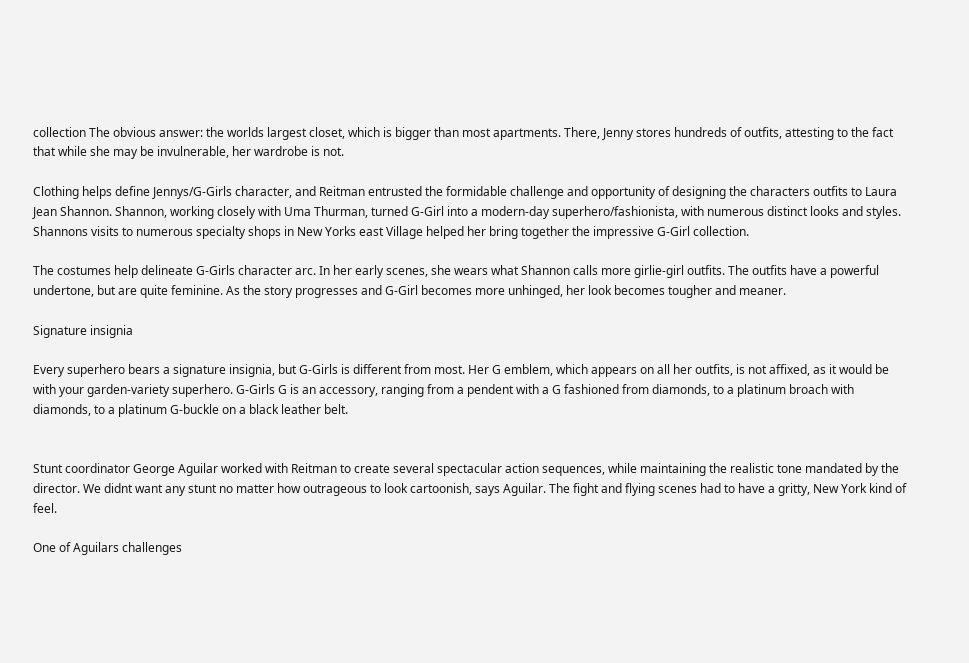collection The obvious answer: the worlds largest closet, which is bigger than most apartments. There, Jenny stores hundreds of outfits, attesting to the fact that while she may be invulnerable, her wardrobe is not.

Clothing helps define Jennys/G-Girls character, and Reitman entrusted the formidable challenge and opportunity of designing the characters outfits to Laura Jean Shannon. Shannon, working closely with Uma Thurman, turned G-Girl into a modern-day superhero/fashionista, with numerous distinct looks and styles. Shannons visits to numerous specialty shops in New Yorks east Village helped her bring together the impressive G-Girl collection.

The costumes help delineate G-Girls character arc. In her early scenes, she wears what Shannon calls more girlie-girl outfits. The outfits have a powerful undertone, but are quite feminine. As the story progresses and G-Girl becomes more unhinged, her look becomes tougher and meaner.

Signature insignia

Every superhero bears a signature insignia, but G-Girls is different from most. Her G emblem, which appears on all her outfits, is not affixed, as it would be with your garden-variety superhero. G-Girls G is an accessory, ranging from a pendent with a G fashioned from diamonds, to a platinum broach with diamonds, to a platinum G-buckle on a black leather belt.


Stunt coordinator George Aguilar worked with Reitman to create several spectacular action sequences, while maintaining the realistic tone mandated by the director. We didnt want any stunt no matter how outrageous to look cartoonish, says Aguilar. The fight and flying scenes had to have a gritty, New York kind of feel.

One of Aguilars challenges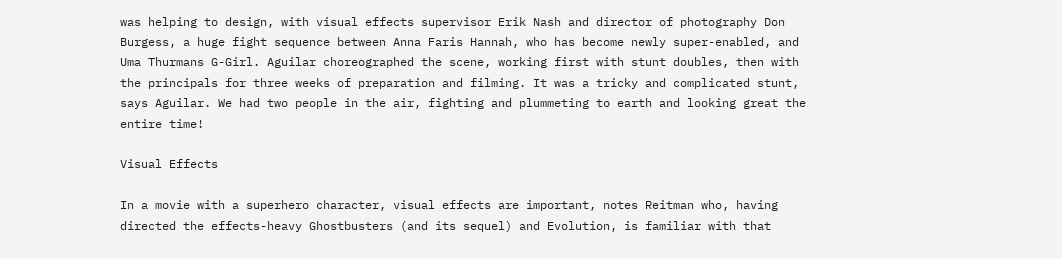was helping to design, with visual effects supervisor Erik Nash and director of photography Don Burgess, a huge fight sequence between Anna Faris Hannah, who has become newly super-enabled, and Uma Thurmans G-Girl. Aguilar choreographed the scene, working first with stunt doubles, then with the principals for three weeks of preparation and filming. It was a tricky and complicated stunt, says Aguilar. We had two people in the air, fighting and plummeting to earth and looking great the entire time!

Visual Effects

In a movie with a superhero character, visual effects are important, notes Reitman who, having directed the effects-heavy Ghostbusters (and its sequel) and Evolution, is familiar with that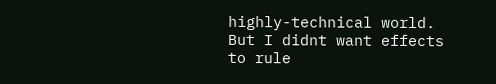highly-technical world. But I didnt want effects to rule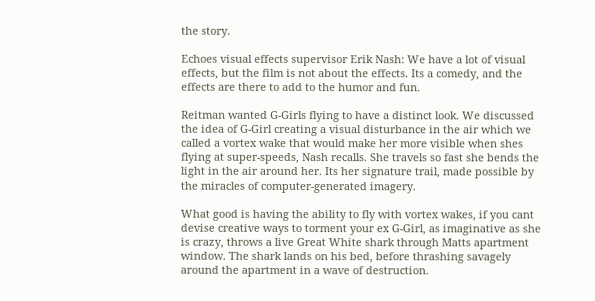the story.

Echoes visual effects supervisor Erik Nash: We have a lot of visual effects, but the film is not about the effects. Its a comedy, and the effects are there to add to the humor and fun.

Reitman wanted G-Girls flying to have a distinct look. We discussed the idea of G-Girl creating a visual disturbance in the air which we called a vortex wake that would make her more visible when shes flying at super-speeds, Nash recalls. She travels so fast she bends the light in the air around her. Its her signature trail, made possible by the miracles of computer-generated imagery.

What good is having the ability to fly with vortex wakes, if you cant devise creative ways to torment your ex G-Girl, as imaginative as she is crazy, throws a live Great White shark through Matts apartment window. The shark lands on his bed, before thrashing savagely around the apartment in a wave of destruction.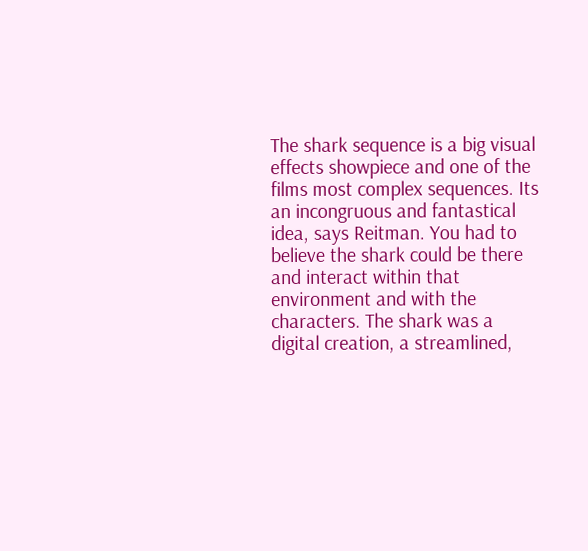The shark sequence is a big visual effects showpiece and one of the films most complex sequences. Its an incongruous and fantastical idea, says Reitman. You had to believe the shark could be there and interact within that environment and with the characters. The shark was a digital creation, a streamlined,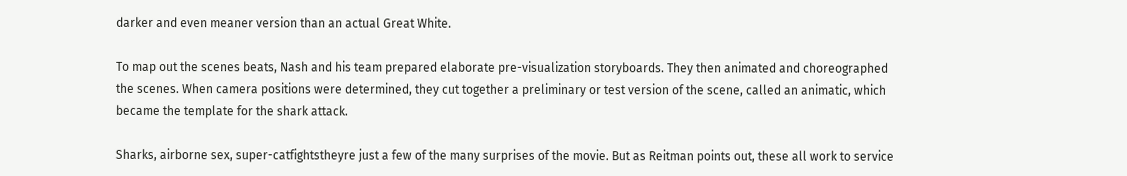darker and even meaner version than an actual Great White.

To map out the scenes beats, Nash and his team prepared elaborate pre-visualization storyboards. They then animated and choreographed the scenes. When camera positions were determined, they cut together a preliminary or test version of the scene, called an animatic, which became the template for the shark attack.

Sharks, airborne sex, super-catfightstheyre just a few of the many surprises of the movie. But as Reitman points out, these all work to service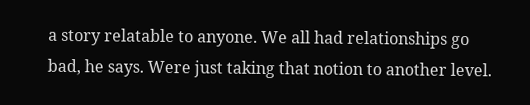a story relatable to anyone. We all had relationships go bad, he says. Were just taking that notion to another level.